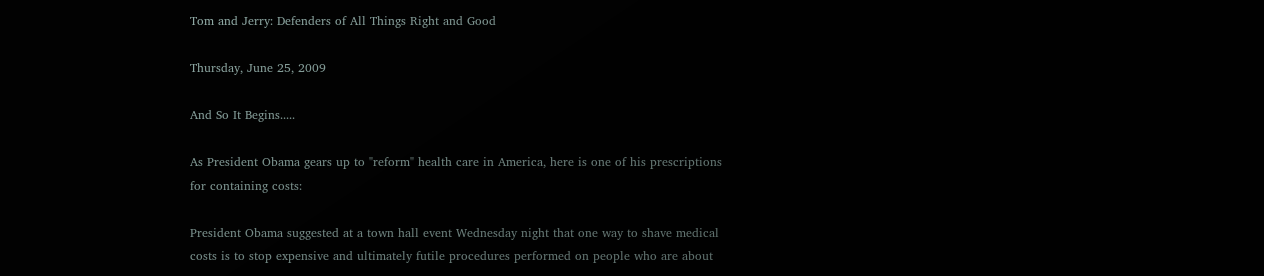Tom and Jerry: Defenders of All Things Right and Good

Thursday, June 25, 2009

And So It Begins.....

As President Obama gears up to "reform" health care in America, here is one of his prescriptions for containing costs:

President Obama suggested at a town hall event Wednesday night that one way to shave medical costs is to stop expensive and ultimately futile procedures performed on people who are about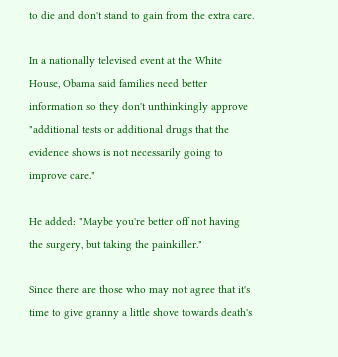to die and don't stand to gain from the extra care.

In a nationally televised event at the White House, Obama said families need better information so they don't unthinkingly approve "additional tests or additional drugs that the evidence shows is not necessarily going to improve care."

He added: "Maybe you're better off not having the surgery, but taking the painkiller."

Since there are those who may not agree that it's time to give granny a little shove towards death's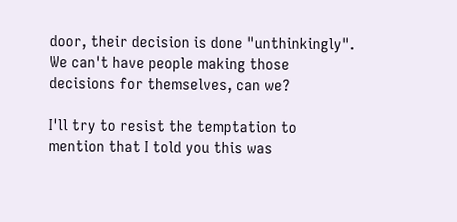door, their decision is done "unthinkingly". We can't have people making those decisions for themselves, can we?

I'll try to resist the temptation to mention that I told you this was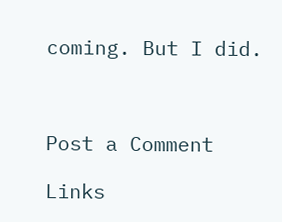coming. But I did.



Post a Comment

Links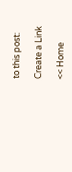to this post:

Create a Link

<< Home